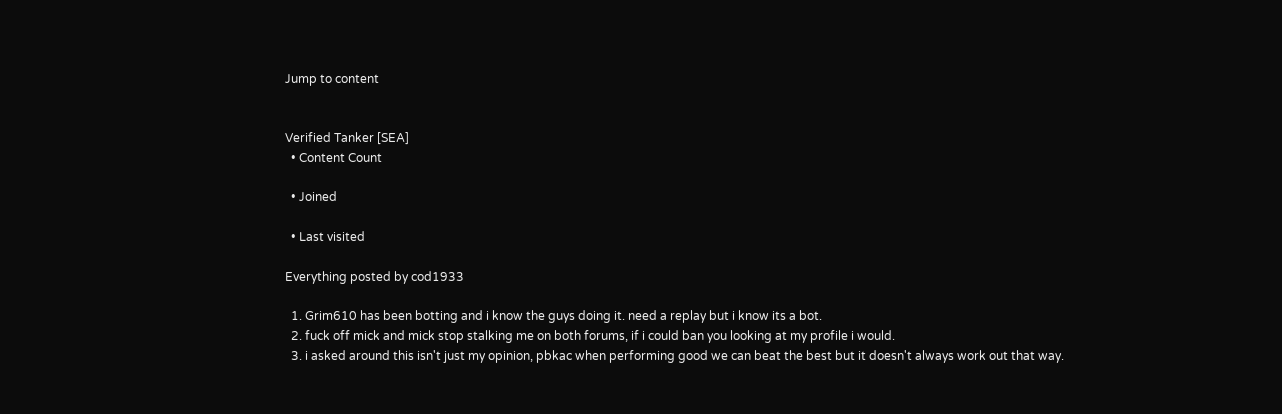Jump to content


Verified Tanker [SEA]
  • Content Count

  • Joined

  • Last visited

Everything posted by cod1933

  1. Grim610 has been botting and i know the guys doing it. need a replay but i know its a bot.
  2. fuck off mick and mick stop stalking me on both forums, if i could ban you looking at my profile i would.
  3. i asked around this isn't just my opinion, pbkac when performing good we can beat the best but it doesn't always work out that way.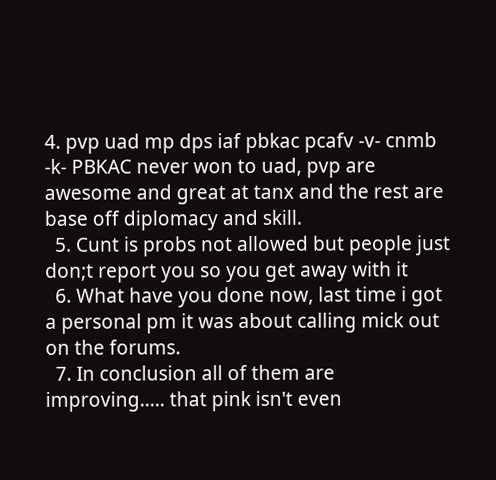4. pvp uad mp dps iaf pbkac pcafv -v- cnmb -k- PBKAC never won to uad, pvp are awesome and great at tanx and the rest are base off diplomacy and skill.
  5. Cunt is probs not allowed but people just don;t report you so you get away with it
  6. What have you done now, last time i got a personal pm it was about calling mick out on the forums.
  7. In conclusion all of them are improving..... that pink isn't even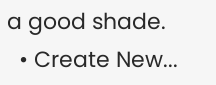a good shade.
  • Create New...